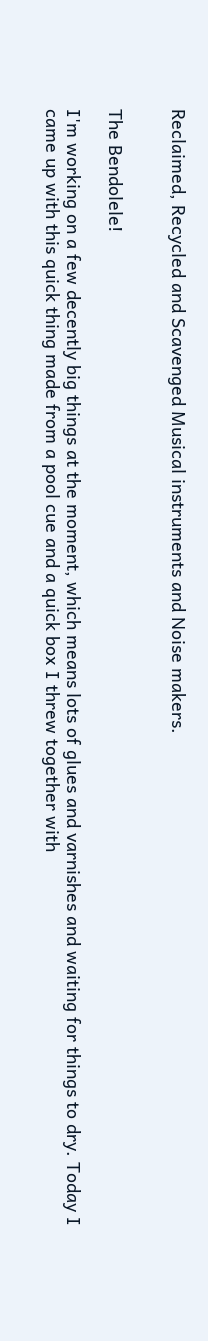Reclaimed, Recycled and Scavenged Musical instruments and Noise makers.


The Bendolele!

I'm working on a few decently big things at the moment, which means lots of glues and varnishes and waiting for things to dry. Today I came up with this quick thing made from a pool cue and a quick box I threw together with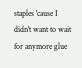staples 'cause I didn't want to wait for anymore glue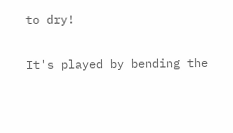to dry!

It's played by bending the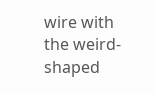wire with the weird-shaped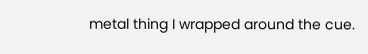metal thing I wrapped around the cue.